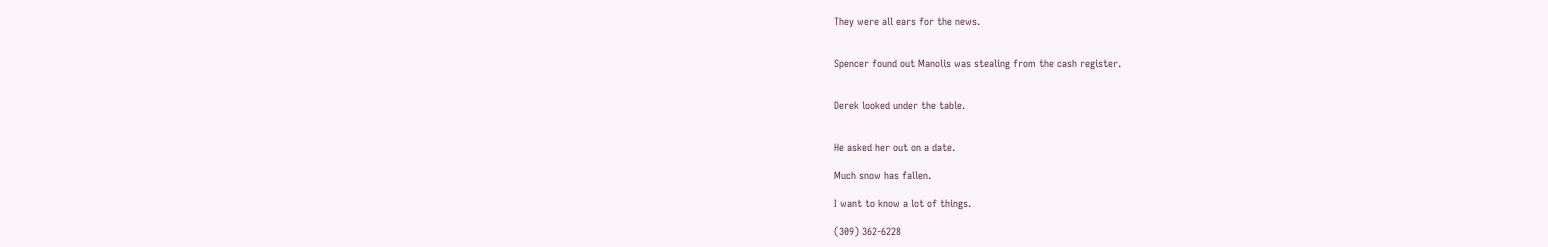They were all ears for the news.


Spencer found out Manolis was stealing from the cash register.


Derek looked under the table.


He asked her out on a date.

Much snow has fallen.

I want to know a lot of things.

(309) 362-6228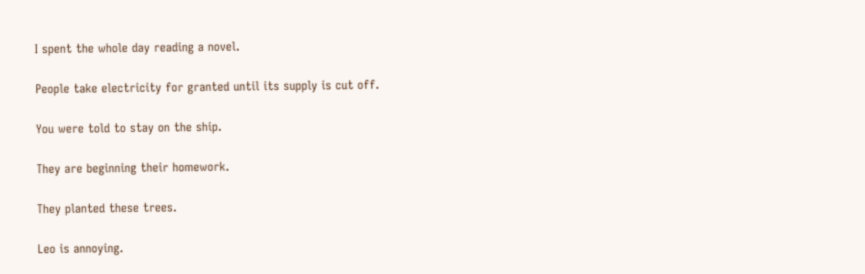I spent the whole day reading a novel.

People take electricity for granted until its supply is cut off.

You were told to stay on the ship.

They are beginning their homework.

They planted these trees.

Leo is annoying.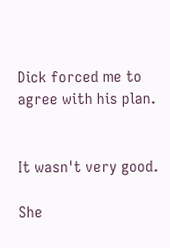Dick forced me to agree with his plan.


It wasn't very good.

She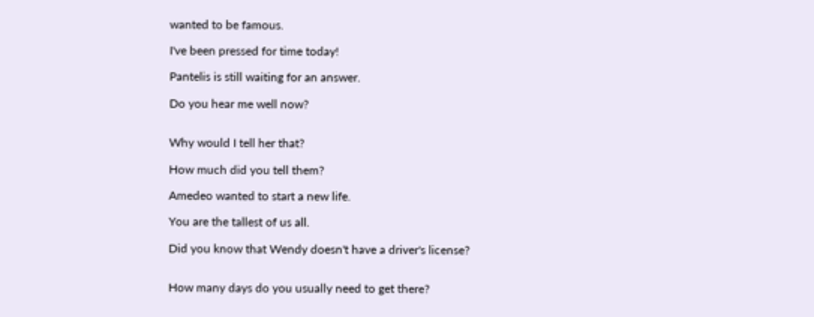wanted to be famous.

I've been pressed for time today!

Pantelis is still waiting for an answer.

Do you hear me well now?


Why would I tell her that?

How much did you tell them?

Amedeo wanted to start a new life.

You are the tallest of us all.

Did you know that Wendy doesn't have a driver's license?


How many days do you usually need to get there?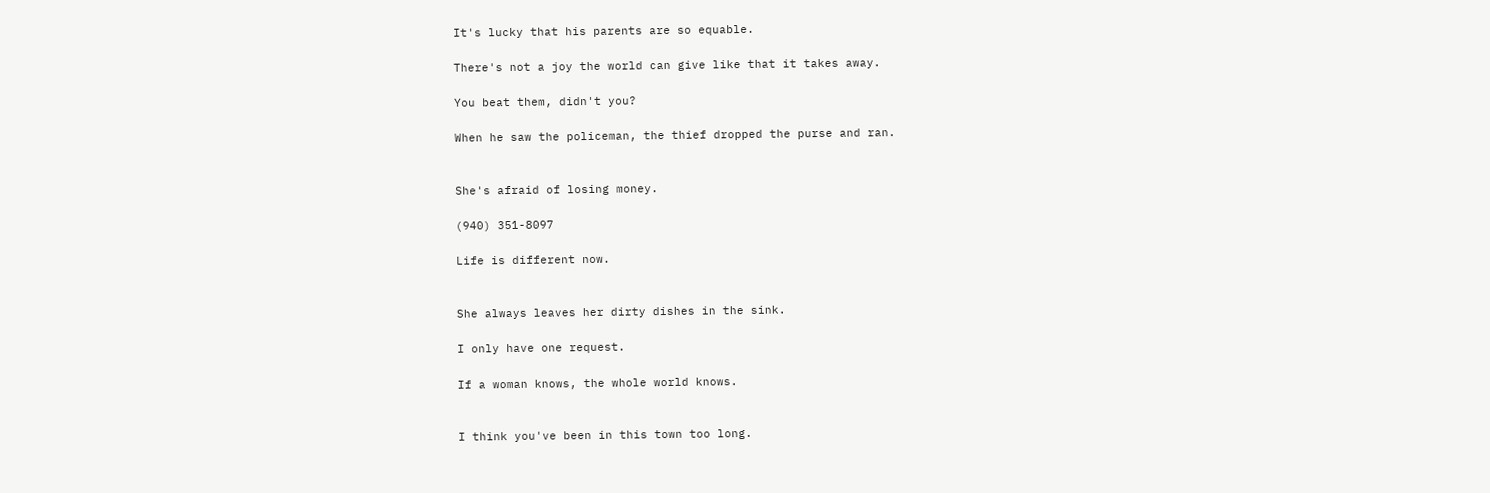It's lucky that his parents are so equable.

There's not a joy the world can give like that it takes away.

You beat them, didn't you?

When he saw the policeman, the thief dropped the purse and ran.


She's afraid of losing money.

(940) 351-8097

Life is different now.


She always leaves her dirty dishes in the sink.

I only have one request.

If a woman knows, the whole world knows.


I think you've been in this town too long.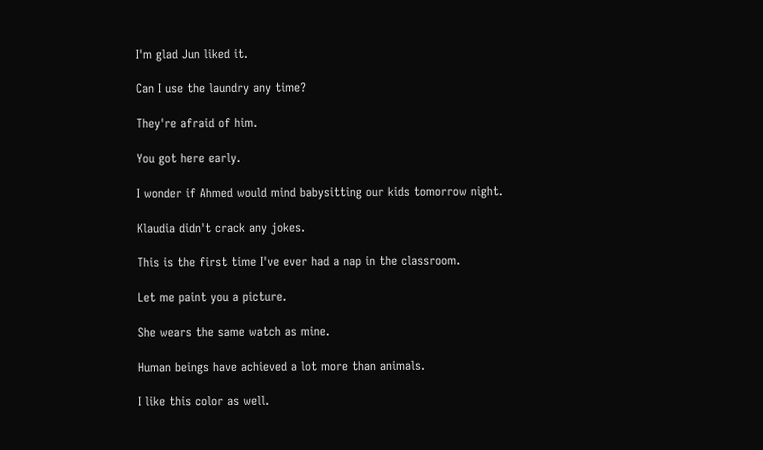I'm glad Jun liked it.

Can I use the laundry any time?

They're afraid of him.

You got here early.

I wonder if Ahmed would mind babysitting our kids tomorrow night.

Klaudia didn't crack any jokes.

This is the first time I've ever had a nap in the classroom.

Let me paint you a picture.

She wears the same watch as mine.

Human beings have achieved a lot more than animals.

I like this color as well.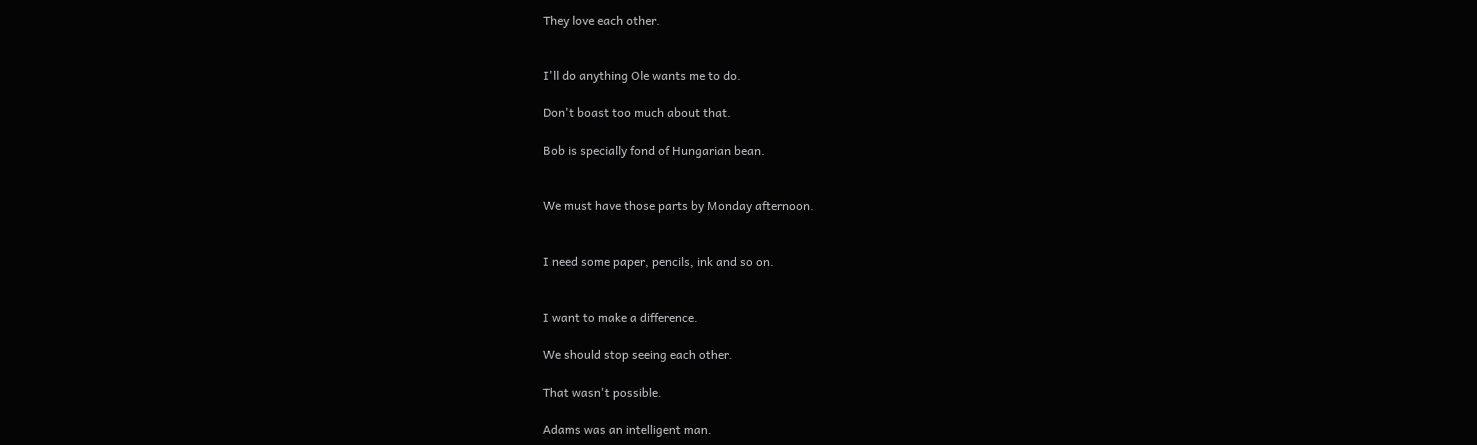They love each other.


I'll do anything Ole wants me to do.

Don't boast too much about that.

Bob is specially fond of Hungarian bean.


We must have those parts by Monday afternoon.


I need some paper, pencils, ink and so on.


I want to make a difference.

We should stop seeing each other.

That wasn't possible.

Adams was an intelligent man.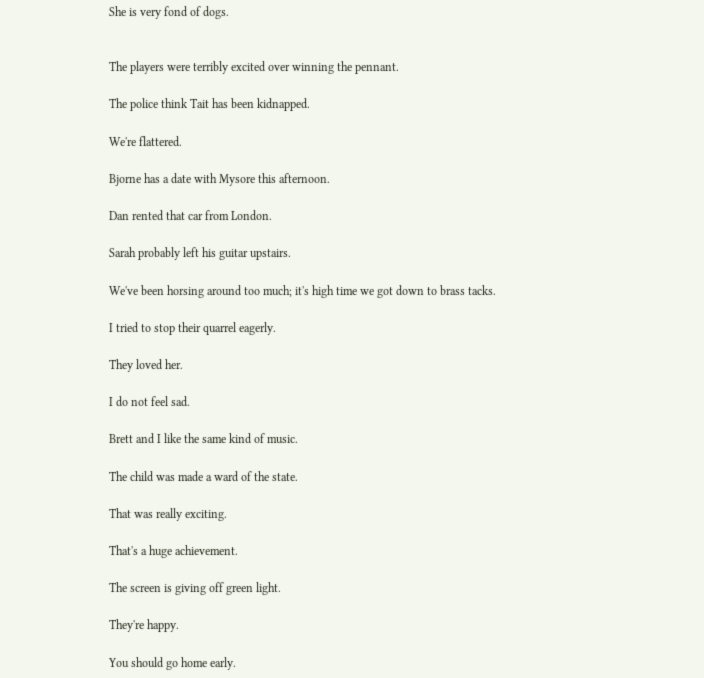She is very fond of dogs.


The players were terribly excited over winning the pennant.

The police think Tait has been kidnapped.

We're flattered.

Bjorne has a date with Mysore this afternoon.

Dan rented that car from London.

Sarah probably left his guitar upstairs.

We've been horsing around too much; it's high time we got down to brass tacks.

I tried to stop their quarrel eagerly.

They loved her.

I do not feel sad.

Brett and I like the same kind of music.

The child was made a ward of the state.

That was really exciting.

That's a huge achievement.

The screen is giving off green light.

They're happy.

You should go home early.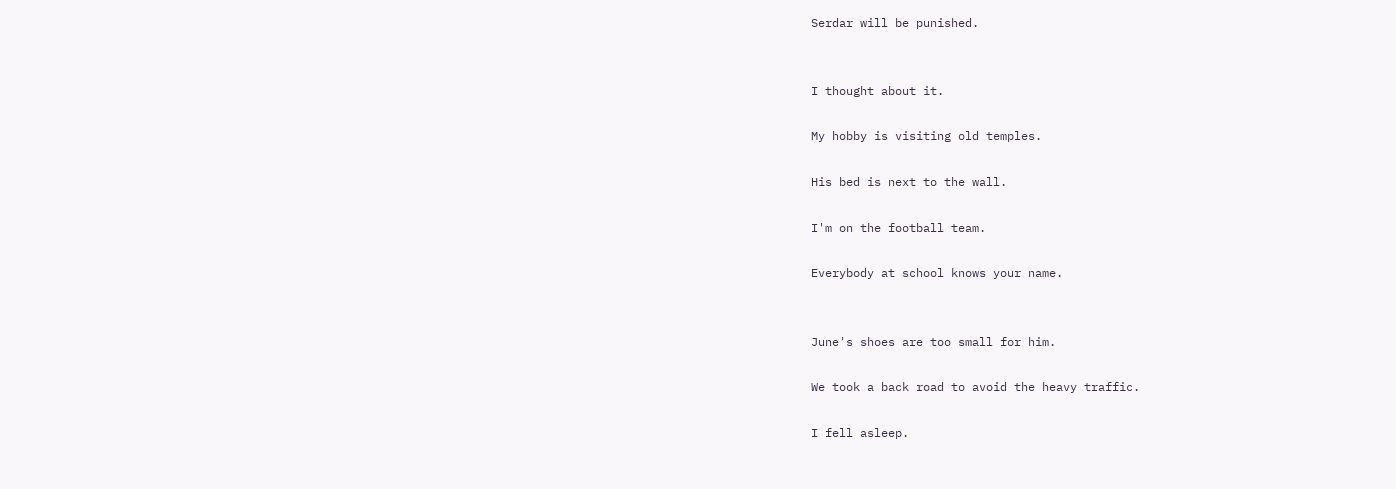Serdar will be punished.


I thought about it.

My hobby is visiting old temples.

His bed is next to the wall.

I'm on the football team.

Everybody at school knows your name.


June's shoes are too small for him.

We took a back road to avoid the heavy traffic.

I fell asleep.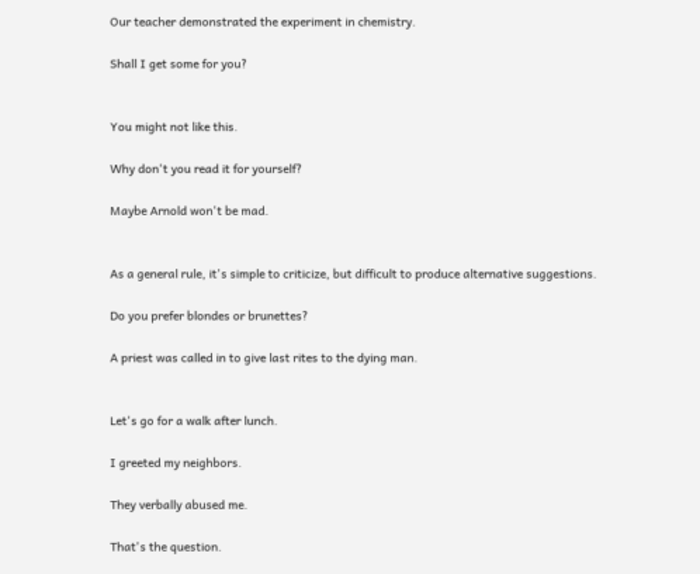Our teacher demonstrated the experiment in chemistry.

Shall I get some for you?


You might not like this.

Why don't you read it for yourself?

Maybe Arnold won't be mad.


As a general rule, it's simple to criticize, but difficult to produce alternative suggestions.

Do you prefer blondes or brunettes?

A priest was called in to give last rites to the dying man.


Let's go for a walk after lunch.

I greeted my neighbors.

They verbally abused me.

That's the question.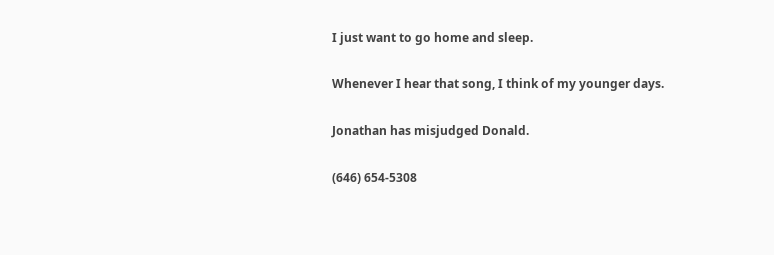I just want to go home and sleep.

Whenever I hear that song, I think of my younger days.

Jonathan has misjudged Donald.

(646) 654-5308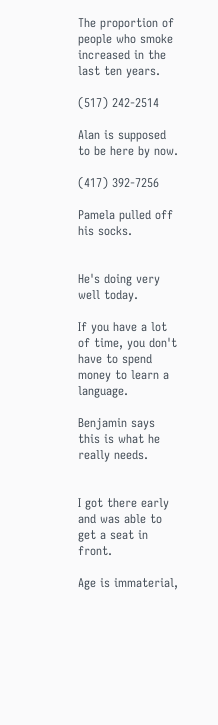The proportion of people who smoke increased in the last ten years.

(517) 242-2514

Alan is supposed to be here by now.

(417) 392-7256

Pamela pulled off his socks.


He's doing very well today.

If you have a lot of time, you don't have to spend money to learn a language.

Benjamin says this is what he really needs.


I got there early and was able to get a seat in front.

Age is immaterial,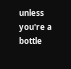unless you're a bottle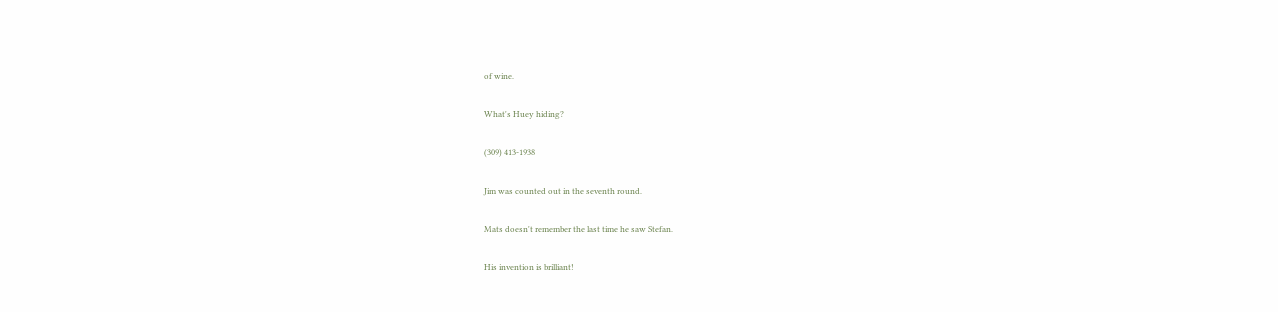of wine.

What's Huey hiding?

(309) 413-1938

Jim was counted out in the seventh round.

Mats doesn't remember the last time he saw Stefan.

His invention is brilliant!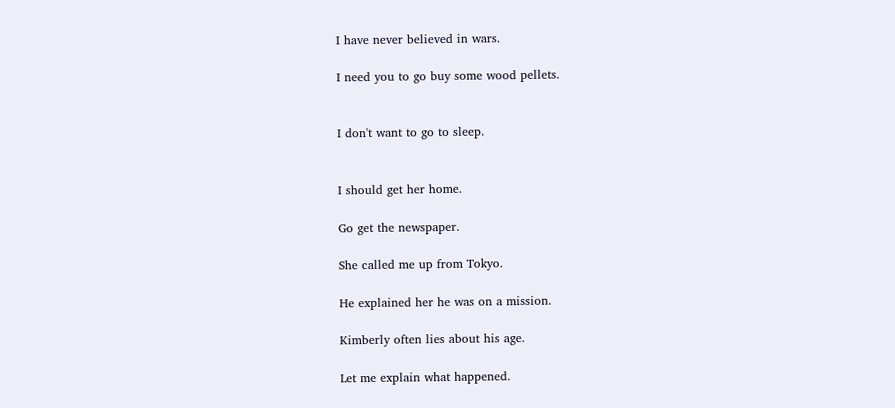I have never believed in wars.

I need you to go buy some wood pellets.


I don't want to go to sleep.


I should get her home.

Go get the newspaper.

She called me up from Tokyo.

He explained her he was on a mission.

Kimberly often lies about his age.

Let me explain what happened.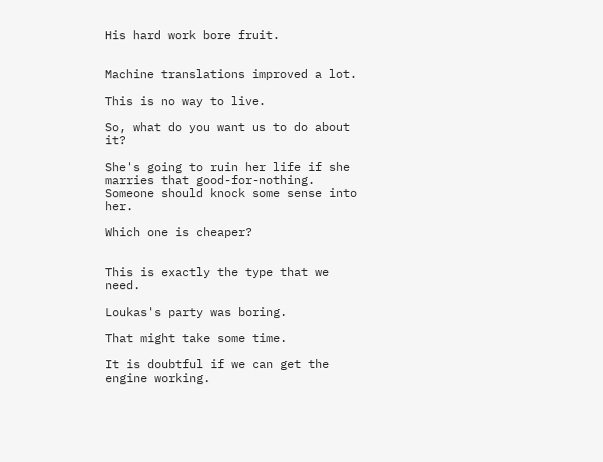His hard work bore fruit.


Machine translations improved a lot.

This is no way to live.

So, what do you want us to do about it?

She's going to ruin her life if she marries that good-for-nothing. Someone should knock some sense into her.

Which one is cheaper?


This is exactly the type that we need.

Loukas's party was boring.

That might take some time.

It is doubtful if we can get the engine working.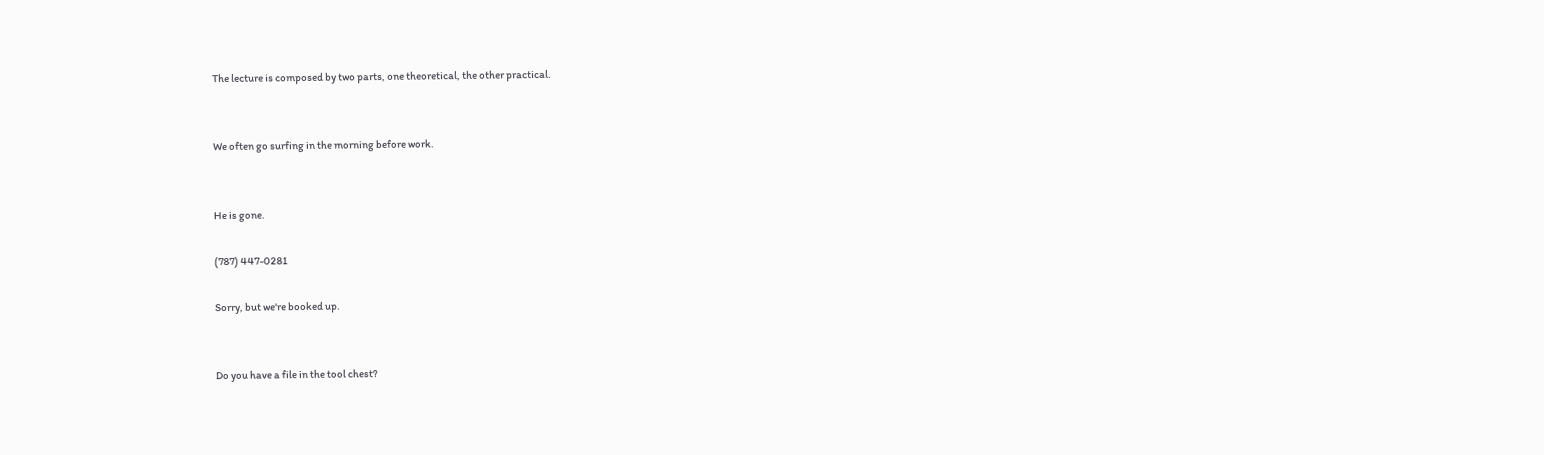The lecture is composed by two parts, one theoretical, the other practical.


We often go surfing in the morning before work.


He is gone.

(787) 447-0281

Sorry, but we're booked up.


Do you have a file in the tool chest?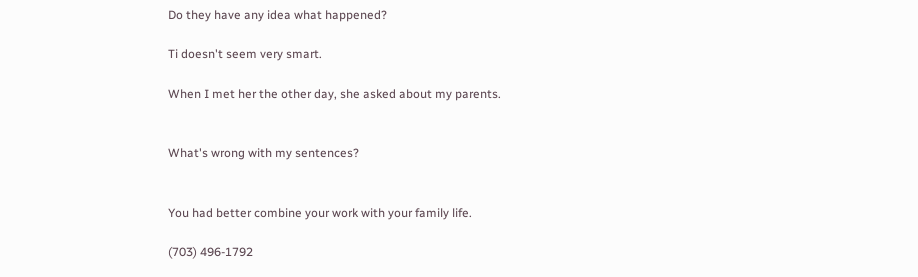Do they have any idea what happened?

Ti doesn't seem very smart.

When I met her the other day, she asked about my parents.


What's wrong with my sentences?


You had better combine your work with your family life.

(703) 496-1792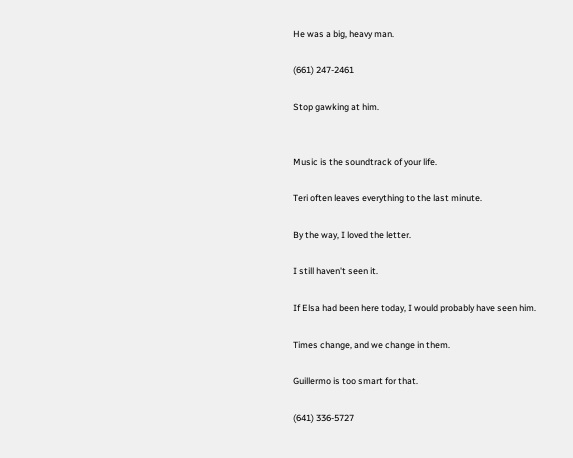He was a big, heavy man.

(661) 247-2461

Stop gawking at him.


Music is the soundtrack of your life.

Teri often leaves everything to the last minute.

By the way, I loved the letter.

I still haven't seen it.

If Elsa had been here today, I would probably have seen him.

Times change, and we change in them.

Guillermo is too smart for that.

(641) 336-5727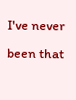I've never been that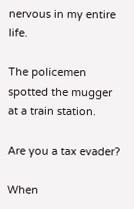nervous in my entire life.

The policemen spotted the mugger at a train station.

Are you a tax evader?

When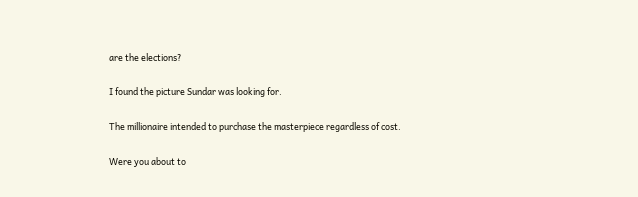are the elections?

I found the picture Sundar was looking for.

The millionaire intended to purchase the masterpiece regardless of cost.

Were you about to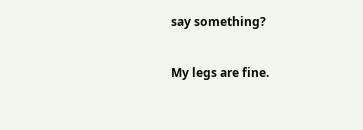say something?

My legs are fine.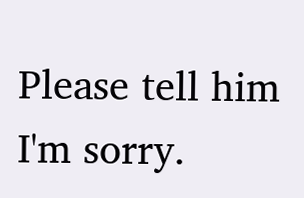Please tell him I'm sorry.